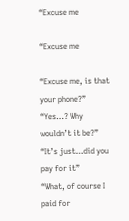“Excuse me

“Excuse me

“Excuse me, is that your phone?”
“Yes…? Why wouldn’t it be?”
“It’s just…did you pay for it”
“What, of course I paid for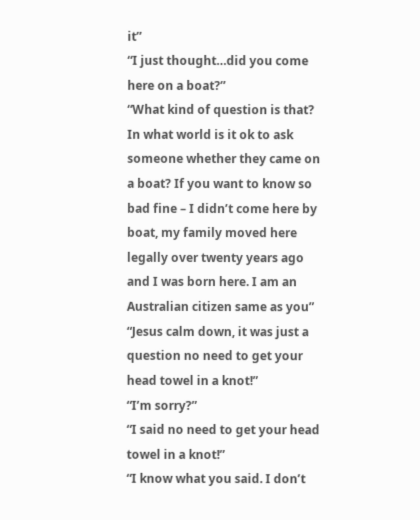it”
“I just thought…did you come here on a boat?”
“What kind of question is that? In what world is it ok to ask someone whether they came on a boat? If you want to know so bad fine – I didn’t come here by boat, my family moved here legally over twenty years ago and I was born here. I am an Australian citizen same as you”
“Jesus calm down, it was just a question no need to get your head towel in a knot!”
“I’m sorry?”
“I said no need to get your head towel in a knot!”
“I know what you said. I don’t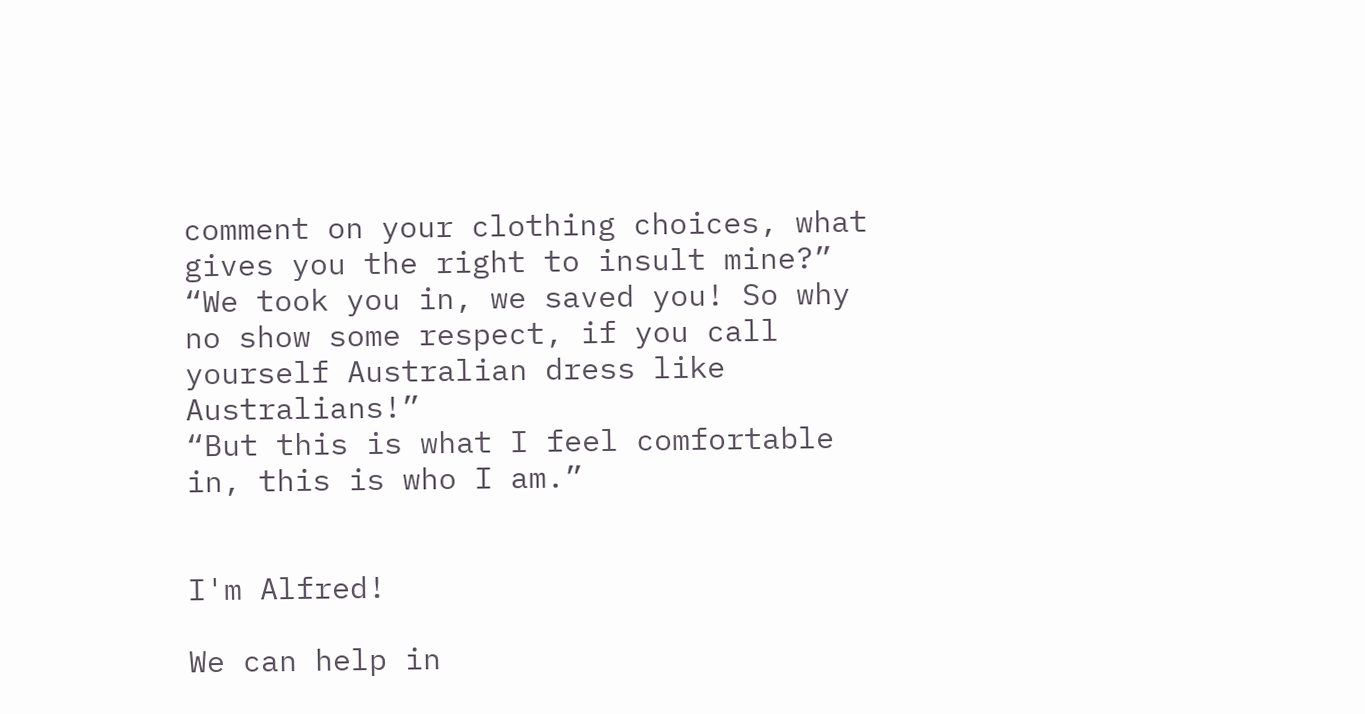comment on your clothing choices, what gives you the right to insult mine?”
“We took you in, we saved you! So why no show some respect, if you call yourself Australian dress like Australians!”
“But this is what I feel comfortable in, this is who I am.”


I'm Alfred!

We can help in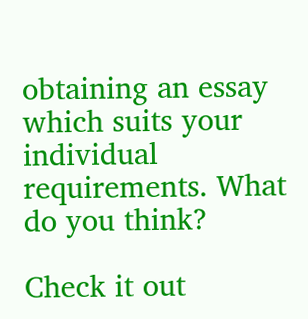obtaining an essay which suits your individual requirements. What do you think?

Check it out